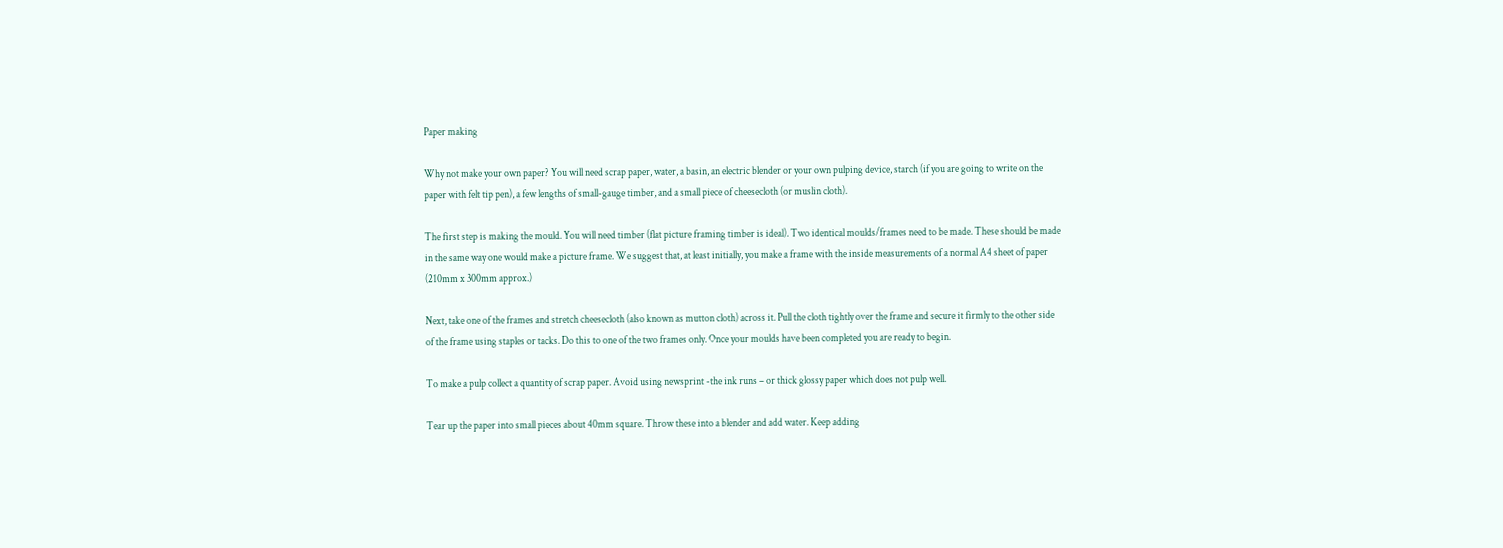Paper making

Why not make your own paper? You will need scrap paper, water, a basin, an electric blender or your own pulping device, starch (if you are going to write on the paper with felt tip pen), a few lengths of small-gauge timber, and a small piece of cheesecloth (or muslin cloth).

The first step is making the mould. You will need timber (flat picture framing timber is ideal). Two identical moulds/frames need to be made. These should be made in the same way one would make a picture frame. We suggest that, at least initially, you make a frame with the inside measurements of a normal A4 sheet of paper (210mm x 300mm approx.)

Next, take one of the frames and stretch cheesecloth (also known as mutton cloth) across it. Pull the cloth tightly over the frame and secure it firmly to the other side of the frame using staples or tacks. Do this to one of the two frames only. Once your moulds have been completed you are ready to begin.

To make a pulp collect a quantity of scrap paper. Avoid using newsprint -the ink runs – or thick glossy paper which does not pulp well.

Tear up the paper into small pieces about 40mm square. Throw these into a blender and add water. Keep adding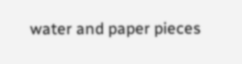water and paper pieces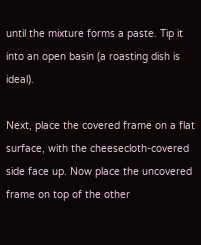until the mixture forms a paste. Tip it into an open basin (a roasting dish is ideal).

Next, place the covered frame on a flat surface, with the cheesecloth-covered side face up. Now place the uncovered frame on top of the other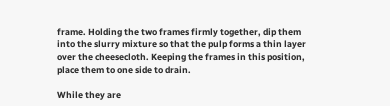frame. Holding the two frames firmly together, dip them into the slurry mixture so that the pulp forms a thin layer over the cheesecloth. Keeping the frames in this position, place them to one side to drain.

While they are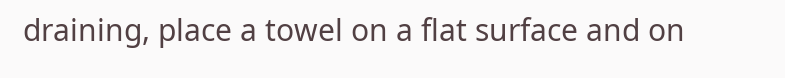draining, place a towel on a flat surface and on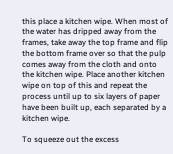this place a kitchen wipe. When most of the water has dripped away from the frames, take away the top frame and flip the bottom frame over so that the pulp comes away from the cloth and onto the kitchen wipe. Place another kitchen wipe on top of this and repeat the process until up to six layers of paper have been built up, each separated by a kitchen wipe.

To squeeze out the excess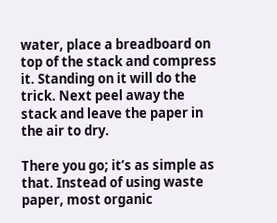water, place a breadboard on top of the stack and compress it. Standing on it will do the trick. Next peel away the stack and leave the paper in the air to dry.

There you go; it’s as simple as that. Instead of using waste paper, most organic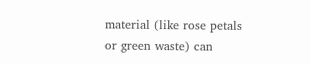material (like rose petals or green waste) can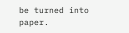be turned into paper.